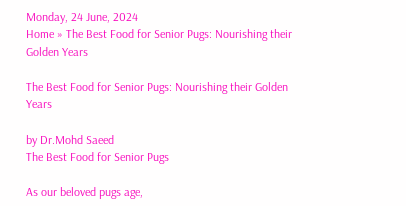Monday, 24 June, 2024
Home » The Best Food for Senior Pugs: Nourishing their Golden Years

The Best Food for Senior Pugs: Nourishing their Golden Years

by Dr.Mohd Saeed
The Best Food for Senior Pugs

As our beloved pugs age,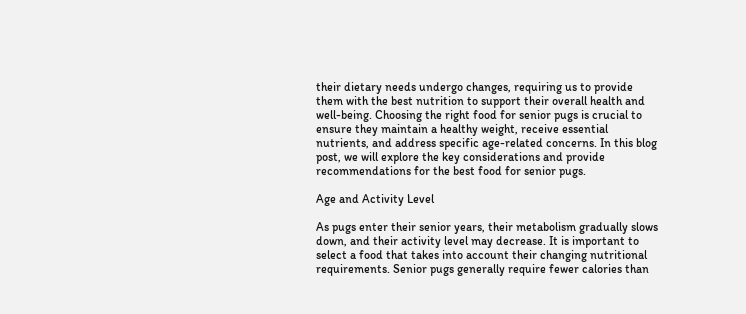their dietary needs undergo changes, requiring us to provide them with the best nutrition to support their overall health and well-being. Choosing the right food for senior pugs is crucial to ensure they maintain a healthy weight, receive essential nutrients, and address specific age-related concerns. In this blog post, we will explore the key considerations and provide recommendations for the best food for senior pugs.

Age and Activity Level

As pugs enter their senior years, their metabolism gradually slows down, and their activity level may decrease. It is important to select a food that takes into account their changing nutritional requirements. Senior pugs generally require fewer calories than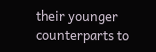their younger counterparts to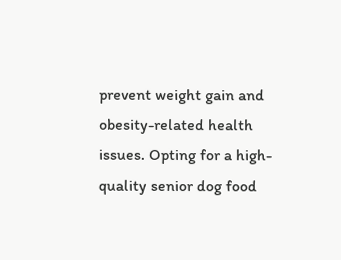prevent weight gain and obesity-related health issues. Opting for a high-quality senior dog food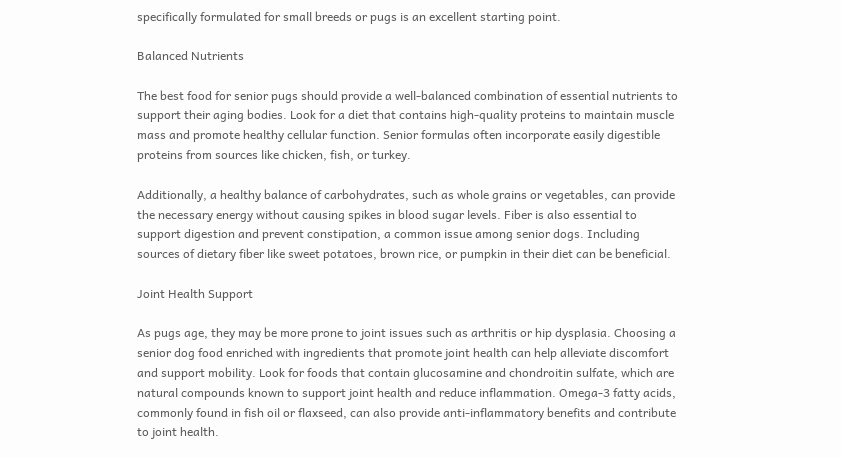specifically formulated for small breeds or pugs is an excellent starting point.

Balanced Nutrients

The best food for senior pugs should provide a well-balanced combination of essential nutrients to support their aging bodies. Look for a diet that contains high-quality proteins to maintain muscle mass and promote healthy cellular function. Senior formulas often incorporate easily digestible proteins from sources like chicken, fish, or turkey.

Additionally, a healthy balance of carbohydrates, such as whole grains or vegetables, can provide the necessary energy without causing spikes in blood sugar levels. Fiber is also essential to support digestion and prevent constipation, a common issue among senior dogs. Including sources of dietary fiber like sweet potatoes, brown rice, or pumpkin in their diet can be beneficial.

Joint Health Support

As pugs age, they may be more prone to joint issues such as arthritis or hip dysplasia. Choosing a senior dog food enriched with ingredients that promote joint health can help alleviate discomfort and support mobility. Look for foods that contain glucosamine and chondroitin sulfate, which are natural compounds known to support joint health and reduce inflammation. Omega-3 fatty acids, commonly found in fish oil or flaxseed, can also provide anti-inflammatory benefits and contribute to joint health.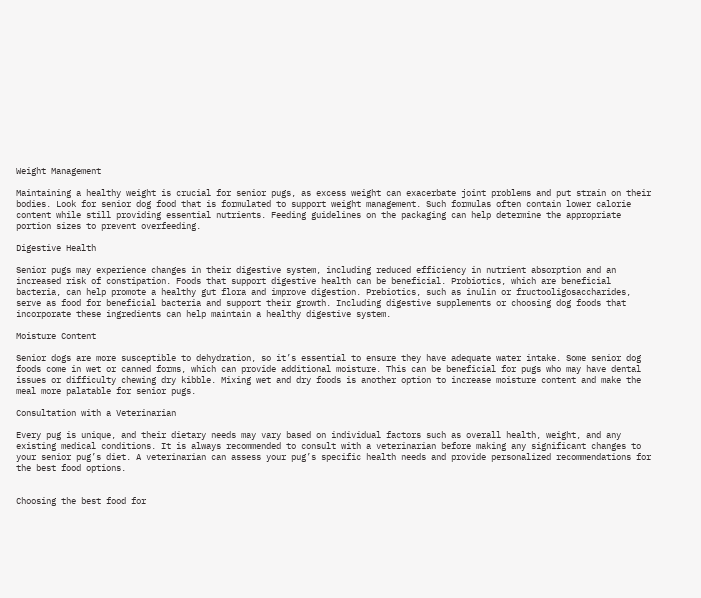Weight Management

Maintaining a healthy weight is crucial for senior pugs, as excess weight can exacerbate joint problems and put strain on their bodies. Look for senior dog food that is formulated to support weight management. Such formulas often contain lower calorie content while still providing essential nutrients. Feeding guidelines on the packaging can help determine the appropriate portion sizes to prevent overfeeding.

Digestive Health

Senior pugs may experience changes in their digestive system, including reduced efficiency in nutrient absorption and an increased risk of constipation. Foods that support digestive health can be beneficial. Probiotics, which are beneficial bacteria, can help promote a healthy gut flora and improve digestion. Prebiotics, such as inulin or fructooligosaccharides, serve as food for beneficial bacteria and support their growth. Including digestive supplements or choosing dog foods that incorporate these ingredients can help maintain a healthy digestive system.

Moisture Content

Senior dogs are more susceptible to dehydration, so it’s essential to ensure they have adequate water intake. Some senior dog foods come in wet or canned forms, which can provide additional moisture. This can be beneficial for pugs who may have dental issues or difficulty chewing dry kibble. Mixing wet and dry foods is another option to increase moisture content and make the meal more palatable for senior pugs.

Consultation with a Veterinarian

Every pug is unique, and their dietary needs may vary based on individual factors such as overall health, weight, and any existing medical conditions. It is always recommended to consult with a veterinarian before making any significant changes to your senior pug’s diet. A veterinarian can assess your pug’s specific health needs and provide personalized recommendations for the best food options.


Choosing the best food for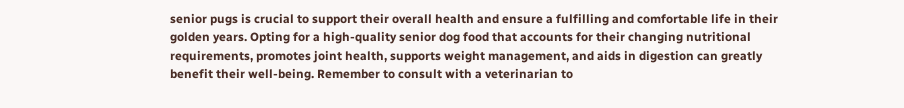senior pugs is crucial to support their overall health and ensure a fulfilling and comfortable life in their golden years. Opting for a high-quality senior dog food that accounts for their changing nutritional requirements, promotes joint health, supports weight management, and aids in digestion can greatly benefit their well-being. Remember to consult with a veterinarian to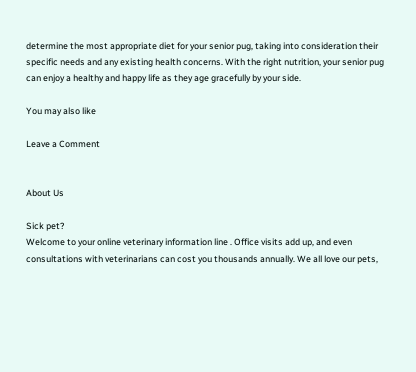determine the most appropriate diet for your senior pug, taking into consideration their specific needs and any existing health concerns. With the right nutrition, your senior pug can enjoy a healthy and happy life as they age gracefully by your side.

You may also like

Leave a Comment


About Us

Sick pet?
Welcome to your online veterinary information line . Office visits add up, and even consultations with veterinarians can cost you thousands annually. We all love our pets,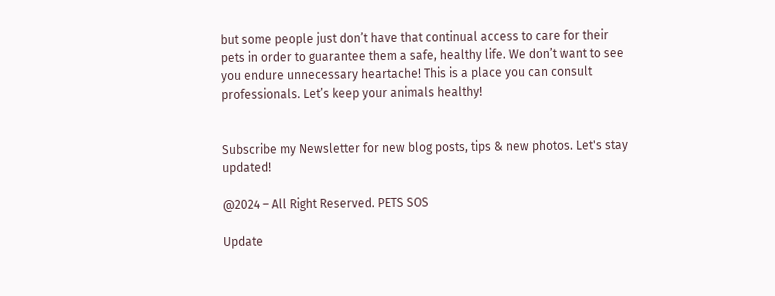but some people just don’t have that continual access to care for their pets in order to guarantee them a safe, healthy life. We don’t want to see you endure unnecessary heartache! This is a place you can consult professionals. Let’s keep your animals healthy!


Subscribe my Newsletter for new blog posts, tips & new photos. Let's stay updated!

@2024 – All Right Reserved. PETS SOS

Update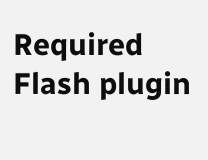Required Flash plugin